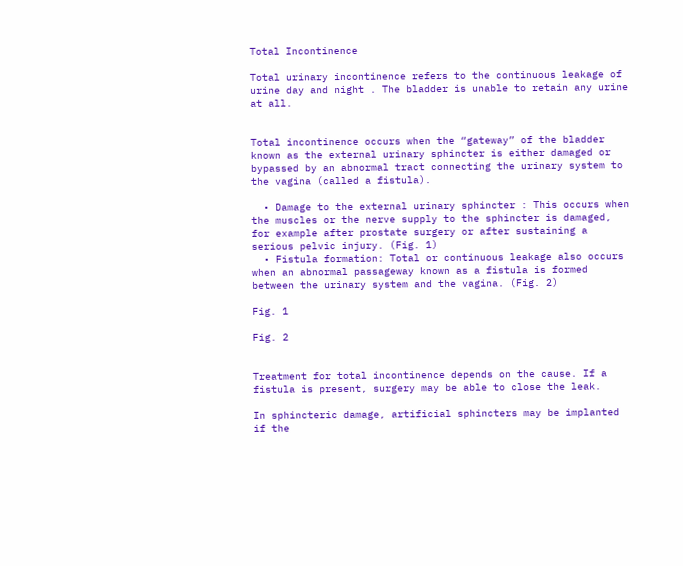Total Incontinence

Total urinary incontinence refers to the continuous leakage of urine day and night . The bladder is unable to retain any urine at all.


Total incontinence occurs when the “gateway” of the bladder known as the external urinary sphincter is either damaged or bypassed by an abnormal tract connecting the urinary system to the vagina (called a fistula).

  • Damage to the external urinary sphincter : This occurs when the muscles or the nerve supply to the sphincter is damaged, for example after prostate surgery or after sustaining a serious pelvic injury. (Fig. 1)
  • Fistula formation: Total or continuous leakage also occurs when an abnormal passageway known as a fistula is formed between the urinary system and the vagina. (Fig. 2)

Fig. 1

Fig. 2


Treatment for total incontinence depends on the cause. If a fistula is present, surgery may be able to close the leak.

In sphincteric damage, artificial sphincters may be implanted if the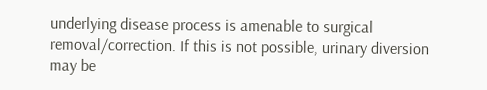underlying disease process is amenable to surgical removal/correction. If this is not possible, urinary diversion may be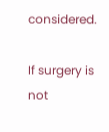considered.

If surgery is not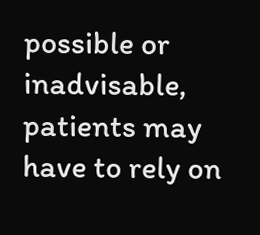possible or inadvisable, patients may have to rely on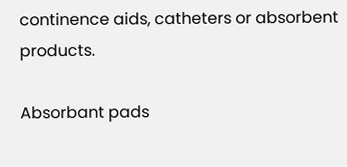continence aids, catheters or absorbent products.

Absorbant pads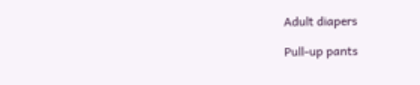Adult diapers

Pull-up pants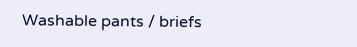Washable pants / briefs